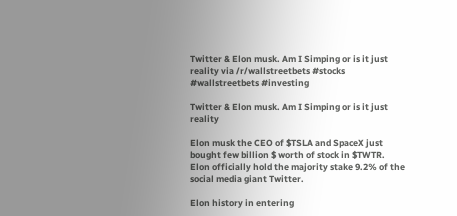Twitter & Elon musk. Am I Simping or is it just reality via /r/wallstreetbets #stocks #wallstreetbets #investing

Twitter & Elon musk. Am I Simping or is it just reality

Elon musk the CEO of $TSLA and SpaceX just bought few billion $ worth of stock in $TWTR. Elon officially hold the majority stake 9.2% of the social media giant Twitter.

Elon history in entering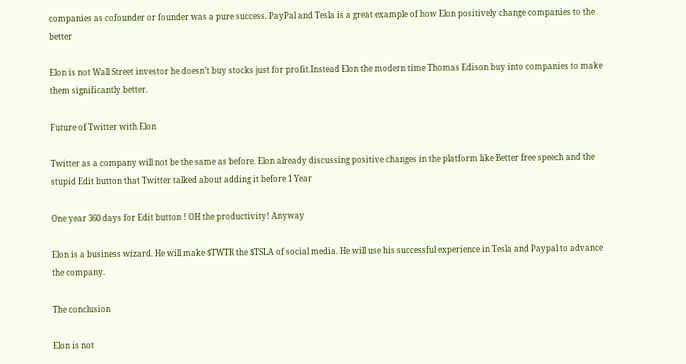companies as cofounder or founder was a pure success. PayPal and Tesla is a great example of how Elon positively change companies to the better

Elon is not Wall Street investor he doesn’t buy stocks just for profit.Instead Elon the modern time Thomas Edison buy into companies to make them significantly better.

Future of Twitter with Elon

Twitter as a company will not be the same as before. Elon already discussing positive changes in the platform like Better free speech and the stupid Edit button that Twitter talked about adding it before 1 Year

One year 360 days for Edit button ! OH the productivity! Anyway

Elon is a business wizard. He will make $TWTR the $TSLA of social media. He will use his successful experience in Tesla and Paypal to advance the company.

The conclusion

Elon is not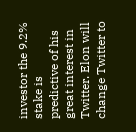investor the 9.2% stake is predictive of his great interest in Twitter. Elon will change Twitter to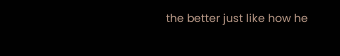the better just like how he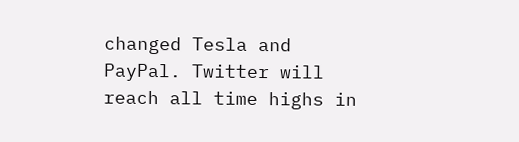changed Tesla and PayPal. Twitter will reach all time highs in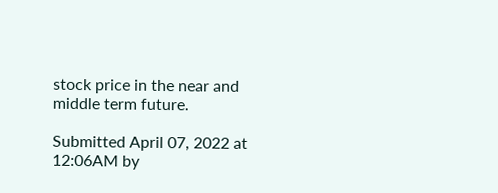stock price in the near and middle term future.

Submitted April 07, 2022 at 12:06AM by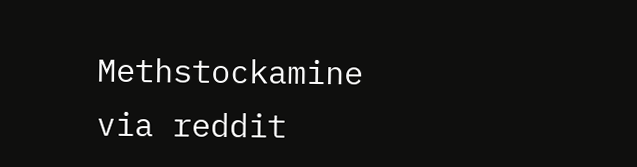Methstockamine
via reddit